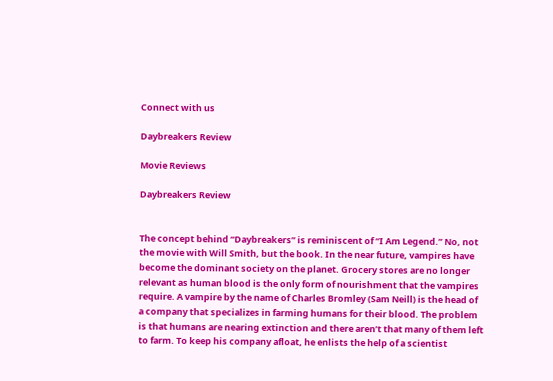Connect with us

Daybreakers Review

Movie Reviews

Daybreakers Review


The concept behind “Daybreakers” is reminiscent of “I Am Legend.” No, not the movie with Will Smith, but the book. In the near future, vampires have become the dominant society on the planet. Grocery stores are no longer relevant as human blood is the only form of nourishment that the vampires require. A vampire by the name of Charles Bromley (Sam Neill) is the head of a company that specializes in farming humans for their blood. The problem is that humans are nearing extinction and there aren’t that many of them left to farm. To keep his company afloat, he enlists the help of a scientist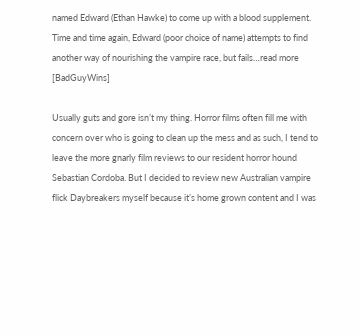named Edward (Ethan Hawke) to come up with a blood supplement. Time and time again, Edward (poor choice of name) attempts to find another way of nourishing the vampire race, but fails…read more [BadGuyWins]

Usually guts and gore isn’t my thing. Horror films often fill me with concern over who is going to clean up the mess and as such, I tend to leave the more gnarly film reviews to our resident horror hound Sebastian Cordoba. But I decided to review new Australian vampire flick Daybreakers myself because it’s home grown content and I was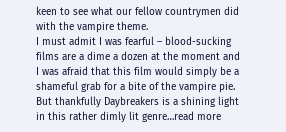keen to see what our fellow countrymen did with the vampire theme.
I must admit I was fearful – blood-sucking films are a dime a dozen at the moment and I was afraid that this film would simply be a shameful grab for a bite of the vampire pie. But thankfully Daybreakers is a shining light in this rather dimly lit genre…read more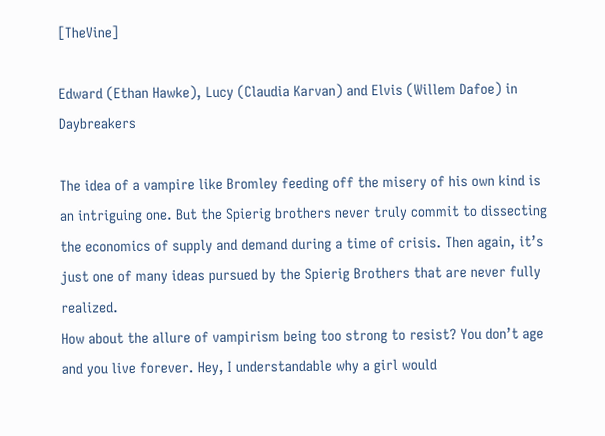[TheVine]

Edward (Ethan Hawke), Lucy (Claudia Karvan) and Elvis (Willem Dafoe) in Daybreakers

The idea of a vampire like Bromley feeding off the misery of his own kind is an intriguing one. But the Spierig brothers never truly commit to dissecting the economics of supply and demand during a time of crisis. Then again, it’s just one of many ideas pursued by the Spierig Brothers that are never fully realized.
How about the allure of vampirism being too strong to resist? You don’t age and you live forever. Hey, I understandable why a girl would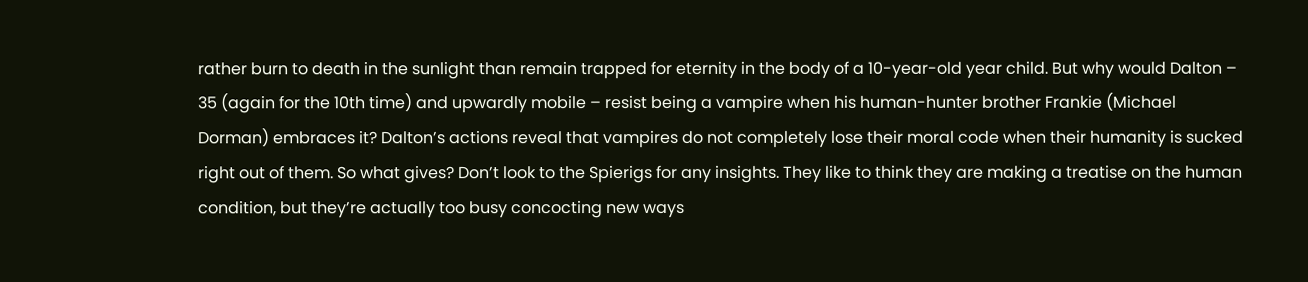rather burn to death in the sunlight than remain trapped for eternity in the body of a 10-year-old year child. But why would Dalton – 35 (again for the 10th time) and upwardly mobile – resist being a vampire when his human-hunter brother Frankie (Michael Dorman) embraces it? Dalton’s actions reveal that vampires do not completely lose their moral code when their humanity is sucked right out of them. So what gives? Don’t look to the Spierigs for any insights. They like to think they are making a treatise on the human condition, but they’re actually too busy concocting new ways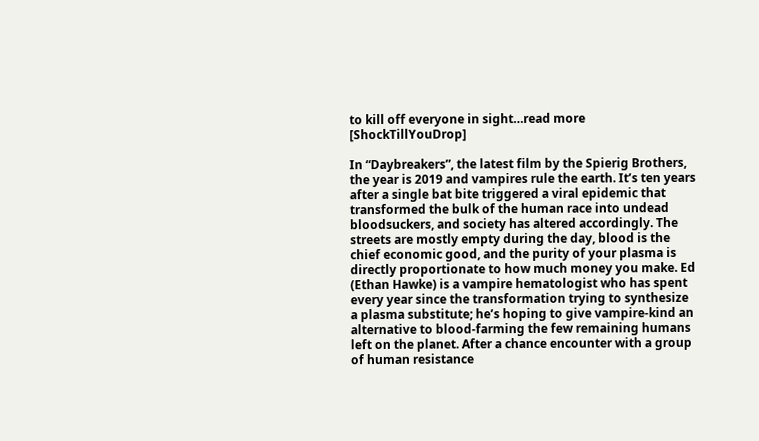to kill off everyone in sight…read more [ShockTillYouDrop]

In “Daybreakers”, the latest film by the Spierig Brothers, the year is 2019 and vampires rule the earth. It’s ten years after a single bat bite triggered a viral epidemic that transformed the bulk of the human race into undead bloodsuckers, and society has altered accordingly. The streets are mostly empty during the day, blood is the chief economic good, and the purity of your plasma is directly proportionate to how much money you make. Ed (Ethan Hawke) is a vampire hematologist who has spent every year since the transformation trying to synthesize a plasma substitute; he’s hoping to give vampire-kind an alternative to blood-farming the few remaining humans left on the planet. After a chance encounter with a group of human resistance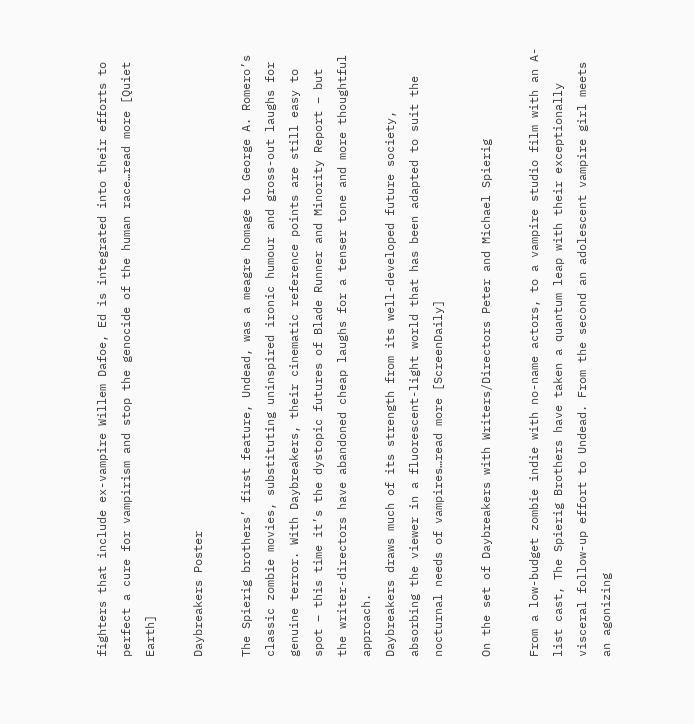fighters that include ex-vampire Willem Dafoe, Ed is integrated into their efforts to perfect a cure for vampirism and stop the genocide of the human race…read more [Quiet Earth]

Daybreakers Poster

The Spierig brothers’ first feature, Undead, was a meagre homage to George A. Romero’s classic zombie movies, substituting uninspired ironic humour and gross-out laughs for genuine terror. With Daybreakers, their cinematic reference points are still easy to spot – this time it’s the dystopic futures of Blade Runner and Minority Report – but the writer-directors have abandoned cheap laughs for a tenser tone and more thoughtful approach.
Daybreakers draws much of its strength from its well-developed future society, absorbing the viewer in a fluorescent-light world that has been adapted to suit the nocturnal needs of vampires…read more [ScreenDaily]

On the set of Daybreakers with Writers/Directors Peter and Michael Spierig

From a low-budget zombie indie with no-name actors, to a vampire studio film with an A-list cast, The Spierig Brothers have taken a quantum leap with their exceptionally visceral follow-up effort to Undead. From the second an adolescent vampire girl meets an agonizing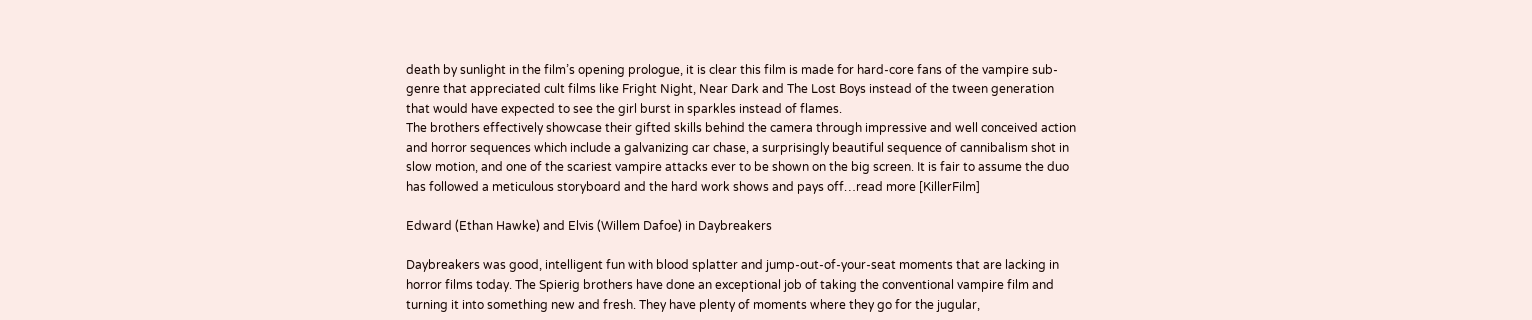death by sunlight in the film’s opening prologue, it is clear this film is made for hard-core fans of the vampire sub-genre that appreciated cult films like Fright Night, Near Dark and The Lost Boys instead of the tween generation that would have expected to see the girl burst in sparkles instead of flames.
The brothers effectively showcase their gifted skills behind the camera through impressive and well conceived action and horror sequences which include a galvanizing car chase, a surprisingly beautiful sequence of cannibalism shot in slow motion, and one of the scariest vampire attacks ever to be shown on the big screen. It is fair to assume the duo has followed a meticulous storyboard and the hard work shows and pays off…read more [KillerFilm]

Edward (Ethan Hawke) and Elvis (Willem Dafoe) in Daybreakers

Daybreakers was good, intelligent fun with blood splatter and jump-out-of-your-seat moments that are lacking in horror films today. The Spierig brothers have done an exceptional job of taking the conventional vampire film and turning it into something new and fresh. They have plenty of moments where they go for the jugular,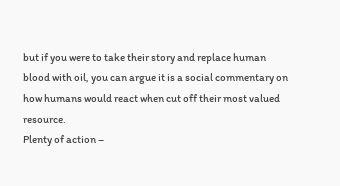but if you were to take their story and replace human blood with oil, you can argue it is a social commentary on how humans would react when cut off their most valued resource.
Plenty of action –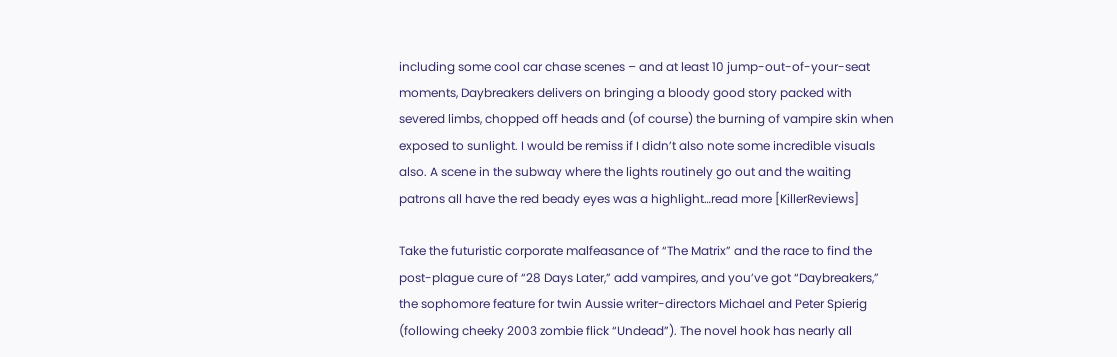including some cool car chase scenes – and at least 10 jump-out-of-your-seat moments, Daybreakers delivers on bringing a bloody good story packed with severed limbs, chopped off heads and (of course) the burning of vampire skin when exposed to sunlight. I would be remiss if I didn’t also note some incredible visuals also. A scene in the subway where the lights routinely go out and the waiting patrons all have the red beady eyes was a highlight…read more [KillerReviews]

Take the futuristic corporate malfeasance of “The Matrix” and the race to find the post-plague cure of “28 Days Later,” add vampires, and you’ve got “Daybreakers,” the sophomore feature for twin Aussie writer-directors Michael and Peter Spierig (following cheeky 2003 zombie flick “Undead”). The novel hook has nearly all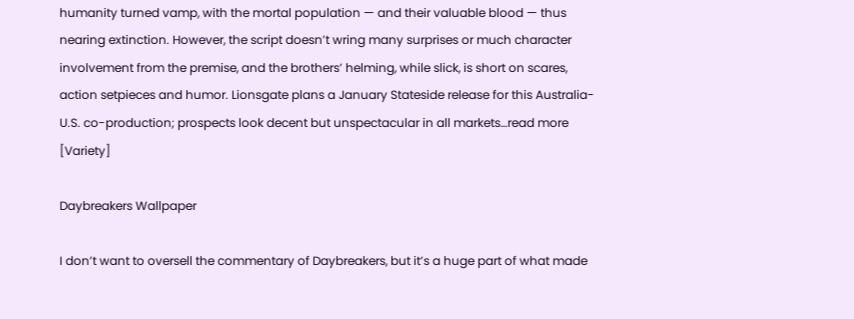humanity turned vamp, with the mortal population — and their valuable blood — thus nearing extinction. However, the script doesn’t wring many surprises or much character involvement from the premise, and the brothers’ helming, while slick, is short on scares, action setpieces and humor. Lionsgate plans a January Stateside release for this Australia-U.S. co-production; prospects look decent but unspectacular in all markets…read more [Variety]

Daybreakers Wallpaper

I don’t want to oversell the commentary of Daybreakers, but it’s a huge part of what made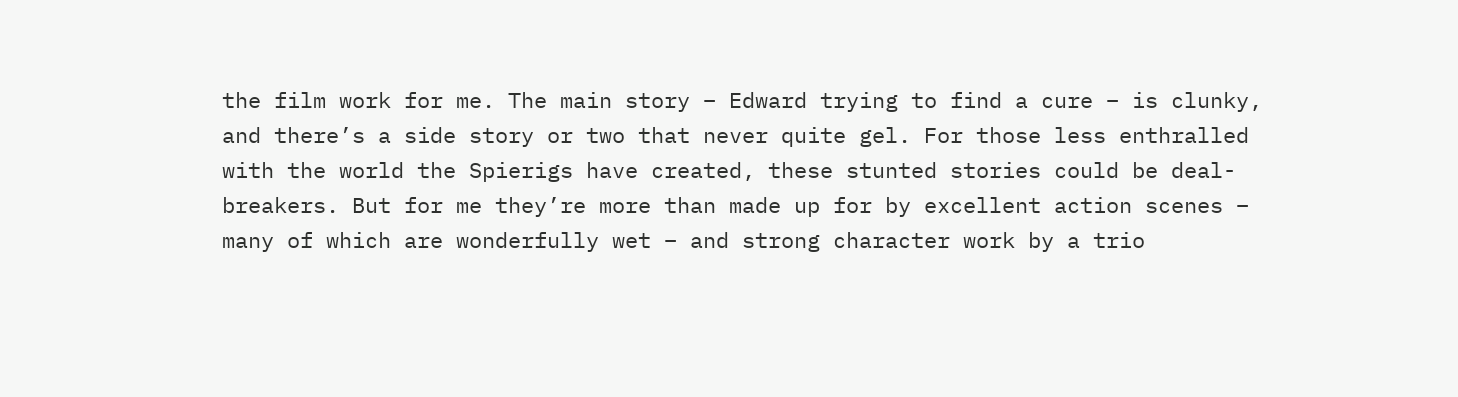the film work for me. The main story – Edward trying to find a cure – is clunky, and there’s a side story or two that never quite gel. For those less enthralled with the world the Spierigs have created, these stunted stories could be deal-breakers. But for me they’re more than made up for by excellent action scenes – many of which are wonderfully wet – and strong character work by a trio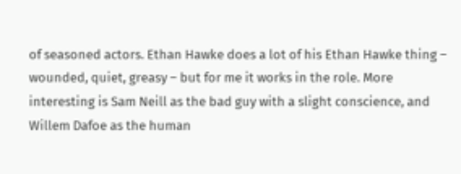of seasoned actors. Ethan Hawke does a lot of his Ethan Hawke thing – wounded, quiet, greasy – but for me it works in the role. More interesting is Sam Neill as the bad guy with a slight conscience, and Willem Dafoe as the human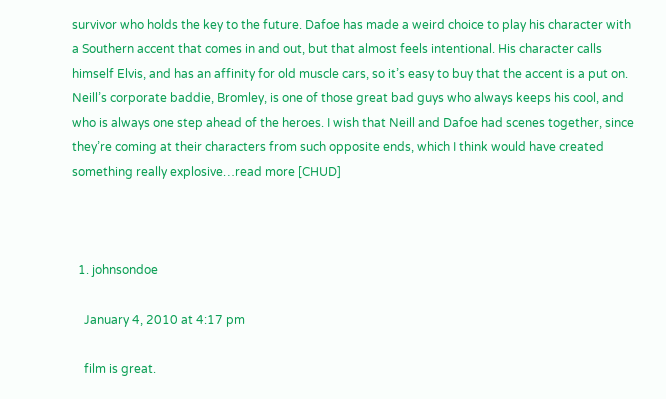survivor who holds the key to the future. Dafoe has made a weird choice to play his character with a Southern accent that comes in and out, but that almost feels intentional. His character calls himself Elvis, and has an affinity for old muscle cars, so it’s easy to buy that the accent is a put on. Neill’s corporate baddie, Bromley, is one of those great bad guys who always keeps his cool, and who is always one step ahead of the heroes. I wish that Neill and Dafoe had scenes together, since they’re coming at their characters from such opposite ends, which I think would have created something really explosive…read more [CHUD]



  1. johnsondoe

    January 4, 2010 at 4:17 pm

    film is great.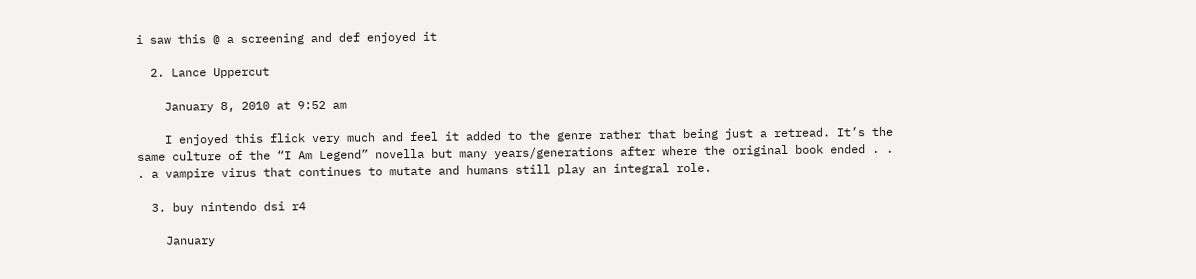i saw this @ a screening and def enjoyed it

  2. Lance Uppercut

    January 8, 2010 at 9:52 am

    I enjoyed this flick very much and feel it added to the genre rather that being just a retread. It’s the same culture of the “I Am Legend” novella but many years/generations after where the original book ended . . . a vampire virus that continues to mutate and humans still play an integral role.

  3. buy nintendo dsi r4

    January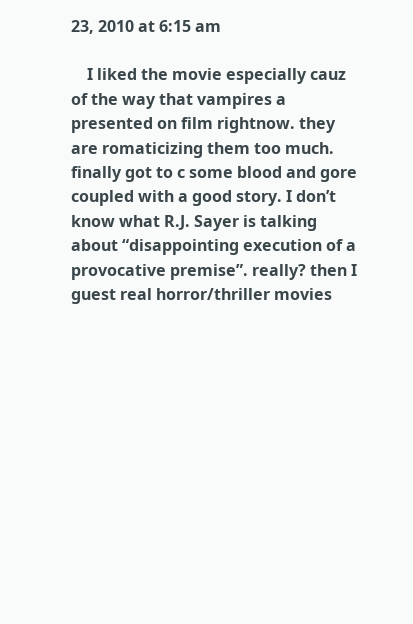23, 2010 at 6:15 am

    I liked the movie especially cauz of the way that vampires a presented on film rightnow. they are romaticizing them too much. finally got to c some blood and gore coupled with a good story. I don’t know what R.J. Sayer is talking about “disappointing execution of a provocative premise”. really? then I guest real horror/thriller movies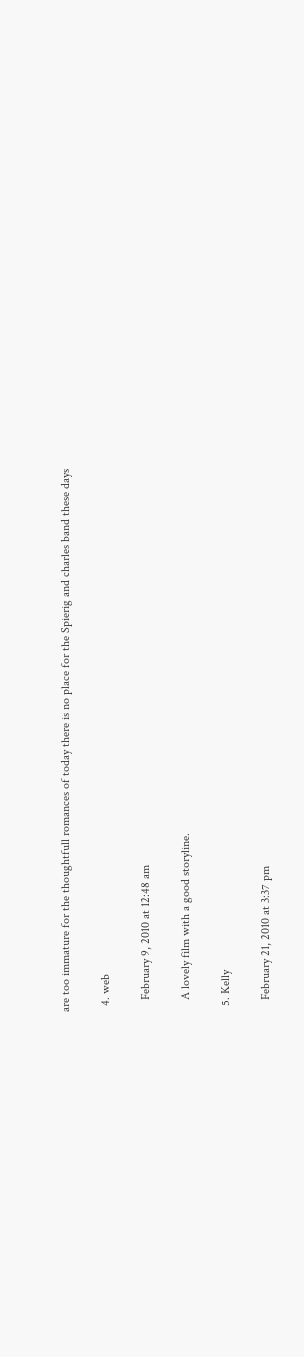are too immature for the thoughtfull romances of today there is no place for the Spierig and charles band these days

  4. web

    February 9, 2010 at 12:48 am

    A lovely film with a good storyline.

  5. Kelly

    February 21, 2010 at 3:37 pm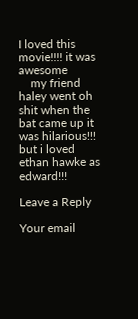I loved this movie!!!! it was awesome
    my friend haley went oh shit when the bat came up it was hilarious!!! but i loved ethan hawke as edward!!!

Leave a Reply

Your email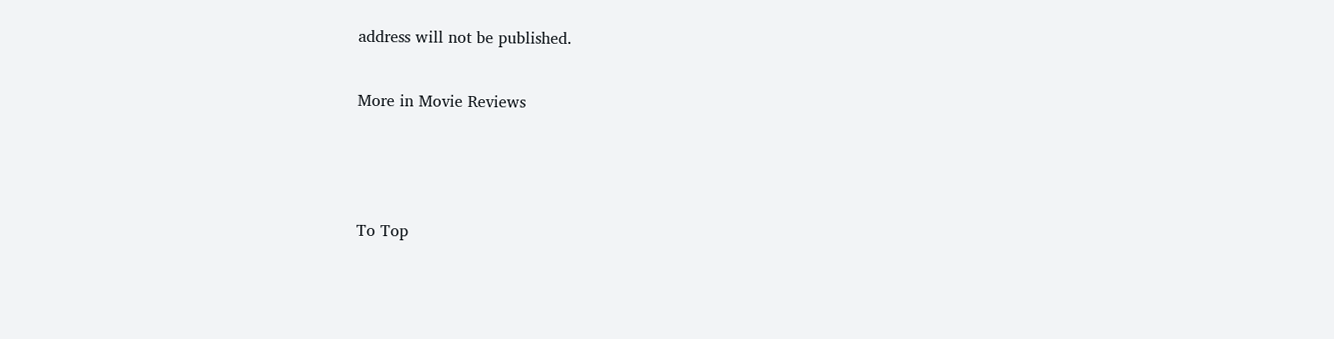address will not be published.

More in Movie Reviews



To Top